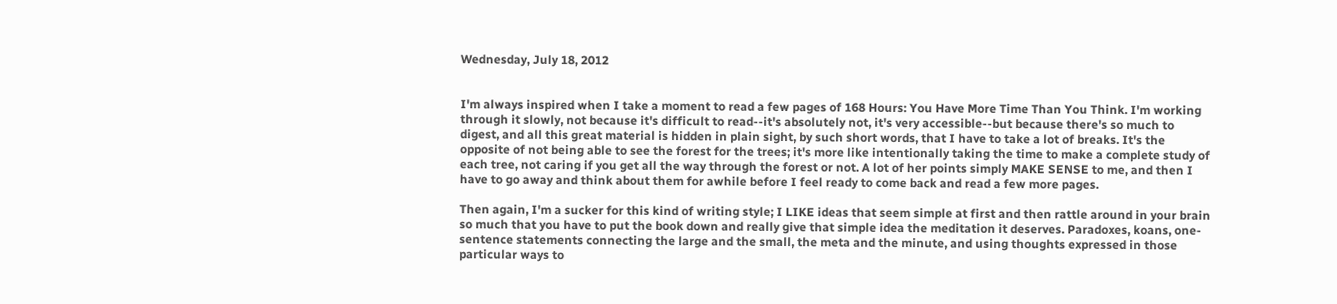Wednesday, July 18, 2012


I'm always inspired when I take a moment to read a few pages of 168 Hours: You Have More Time Than You Think. I'm working through it slowly, not because it's difficult to read--it's absolutely not, it's very accessible--but because there's so much to digest, and all this great material is hidden in plain sight, by such short words, that I have to take a lot of breaks. It's the opposite of not being able to see the forest for the trees; it's more like intentionally taking the time to make a complete study of each tree, not caring if you get all the way through the forest or not. A lot of her points simply MAKE SENSE to me, and then I have to go away and think about them for awhile before I feel ready to come back and read a few more pages.

Then again, I'm a sucker for this kind of writing style; I LIKE ideas that seem simple at first and then rattle around in your brain so much that you have to put the book down and really give that simple idea the meditation it deserves. Paradoxes, koans, one-sentence statements connecting the large and the small, the meta and the minute, and using thoughts expressed in those particular ways to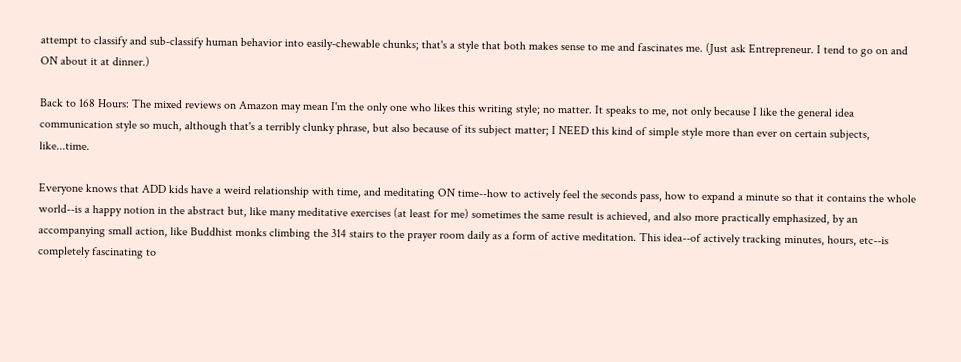attempt to classify and sub-classify human behavior into easily-chewable chunks; that's a style that both makes sense to me and fascinates me. (Just ask Entrepreneur. I tend to go on and ON about it at dinner.)

Back to 168 Hours: The mixed reviews on Amazon may mean I'm the only one who likes this writing style; no matter. It speaks to me, not only because I like the general idea communication style so much, although that's a terribly clunky phrase, but also because of its subject matter; I NEED this kind of simple style more than ever on certain subjects, like...time.

Everyone knows that ADD kids have a weird relationship with time, and meditating ON time--how to actively feel the seconds pass, how to expand a minute so that it contains the whole world--is a happy notion in the abstract but, like many meditative exercises (at least for me) sometimes the same result is achieved, and also more practically emphasized, by an accompanying small action, like Buddhist monks climbing the 314 stairs to the prayer room daily as a form of active meditation. This idea--of actively tracking minutes, hours, etc--is completely fascinating to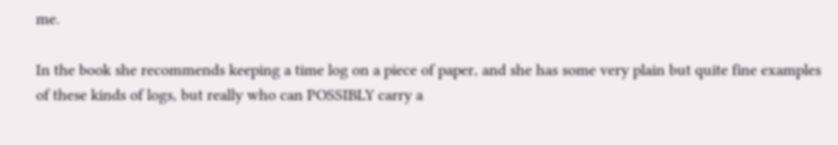me.

In the book she recommends keeping a time log on a piece of paper, and she has some very plain but quite fine examples of these kinds of logs, but really who can POSSIBLY carry a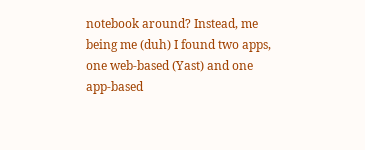notebook around? Instead, me being me (duh) I found two apps, one web-based (Yast) and one app-based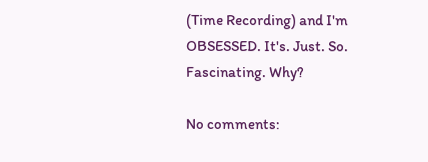(Time Recording) and I'm OBSESSED. It's. Just. So. Fascinating. Why?

No comments: